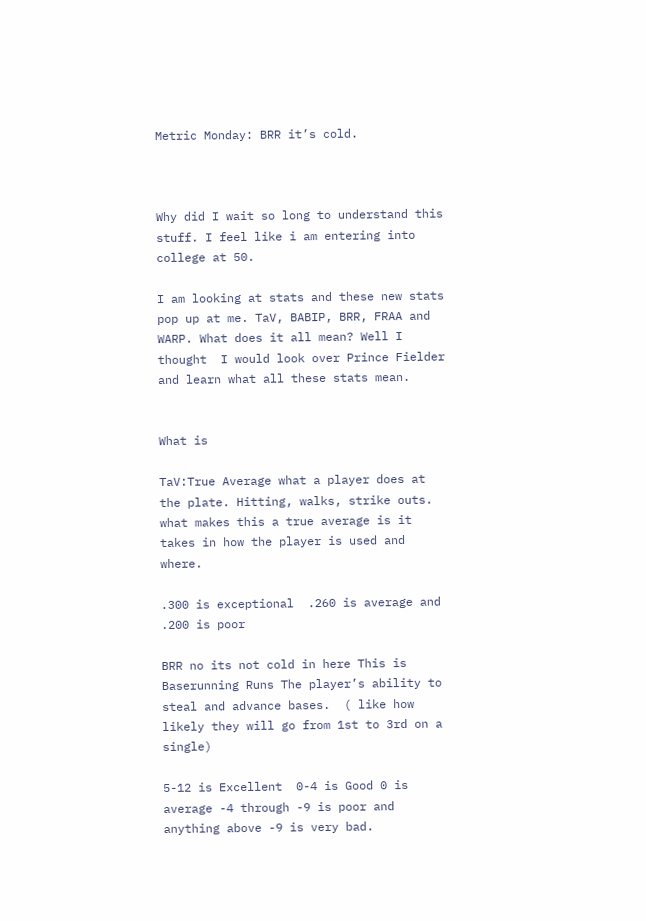Metric Monday: BRR it’s cold.



Why did I wait so long to understand this stuff. I feel like i am entering into college at 50.

I am looking at stats and these new stats pop up at me. TaV, BABIP, BRR, FRAA and WARP. What does it all mean? Well I thought  I would look over Prince Fielder and learn what all these stats mean.


What is

TaV:True Average what a player does at the plate. Hitting, walks, strike outs. what makes this a true average is it takes in how the player is used and where.

.300 is exceptional  .260 is average and .200 is poor

BRR no its not cold in here This is Baserunning Runs The player’s ability to steal and advance bases.  ( like how likely they will go from 1st to 3rd on a single)

5-12 is Excellent  0-4 is Good 0 is average -4 through -9 is poor and anything above -9 is very bad.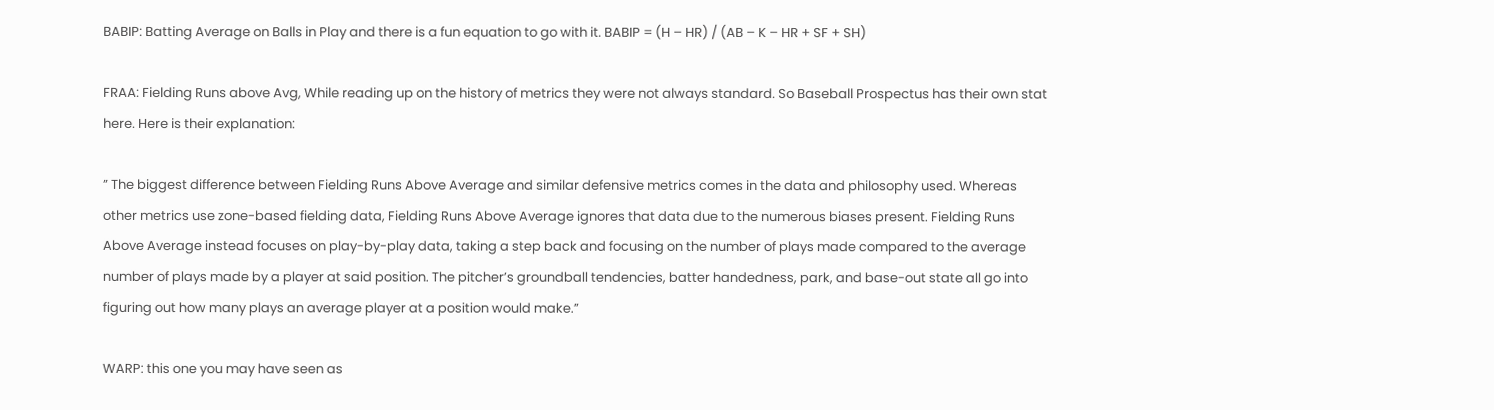BABIP: Batting Average on Balls in Play and there is a fun equation to go with it. BABIP = (H – HR) / (AB – K – HR + SF + SH)

FRAA: Fielding Runs above Avg, While reading up on the history of metrics they were not always standard. So Baseball Prospectus has their own stat here. Here is their explanation:

” The biggest difference between Fielding Runs Above Average and similar defensive metrics comes in the data and philosophy used. Whereas other metrics use zone-based fielding data, Fielding Runs Above Average ignores that data due to the numerous biases present. Fielding Runs Above Average instead focuses on play-by-play data, taking a step back and focusing on the number of plays made compared to the average number of plays made by a player at said position. The pitcher’s groundball tendencies, batter handedness, park, and base-out state all go into figuring out how many plays an average player at a position would make.”

WARP: this one you may have seen as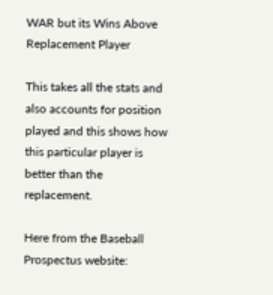WAR but its Wins Above Replacement Player

This takes all the stats and also accounts for position played and this shows how this particular player is better than the replacement.

Here from the Baseball Prospectus website: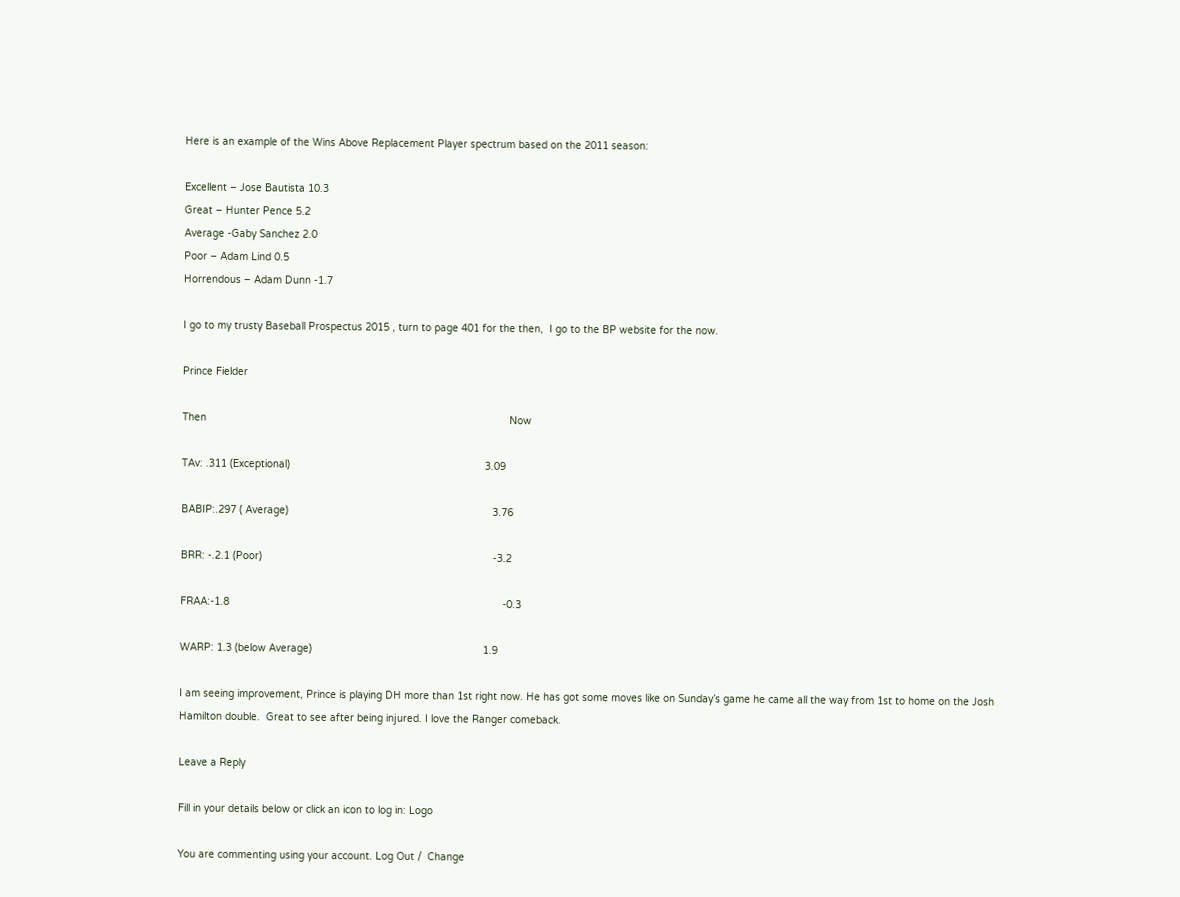Here is an example of the Wins Above Replacement Player spectrum based on the 2011 season:

Excellent – Jose Bautista 10.3
Great – Hunter Pence 5.2
Average -Gaby Sanchez 2.0
Poor – Adam Lind 0.5
Horrendous – Adam Dunn -1.7

I go to my trusty Baseball Prospectus 2015 , turn to page 401 for the then,  I go to the BP website for the now.

Prince Fielder

Then                                                                                                     Now

TAv: .311 (Exceptional)                                                                 3.09

BABIP:.297 ( Average)                                                                    3.76

BRR: -.2.1 (Poor)                                                                             -3.2

FRAA:-1.8                                                                                           -0.3

WARP: 1.3 (below Average)                                                         1.9

I am seeing improvement, Prince is playing DH more than 1st right now. He has got some moves like on Sunday’s game he came all the way from 1st to home on the Josh Hamilton double.  Great to see after being injured. I love the Ranger comeback.

Leave a Reply

Fill in your details below or click an icon to log in: Logo

You are commenting using your account. Log Out /  Change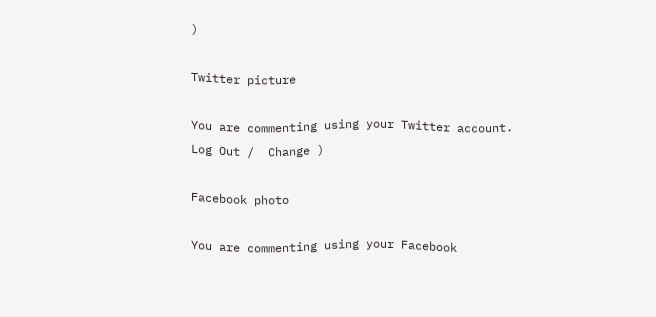)

Twitter picture

You are commenting using your Twitter account. Log Out /  Change )

Facebook photo

You are commenting using your Facebook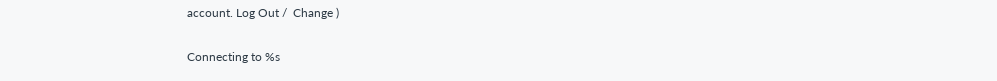account. Log Out /  Change )

Connecting to %s